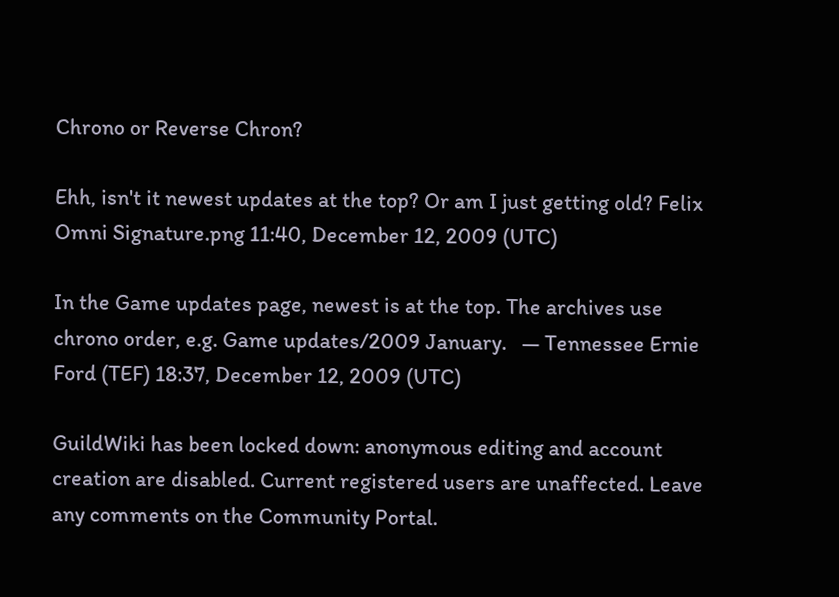Chrono or Reverse Chron?

Ehh, isn't it newest updates at the top? Or am I just getting old? Felix Omni Signature.png 11:40, December 12, 2009 (UTC)

In the Game updates page, newest is at the top. The archives use chrono order, e.g. Game updates/2009 January.   — Tennessee Ernie Ford (TEF) 18:37, December 12, 2009 (UTC)

GuildWiki has been locked down: anonymous editing and account creation are disabled. Current registered users are unaffected. Leave any comments on the Community Portal.